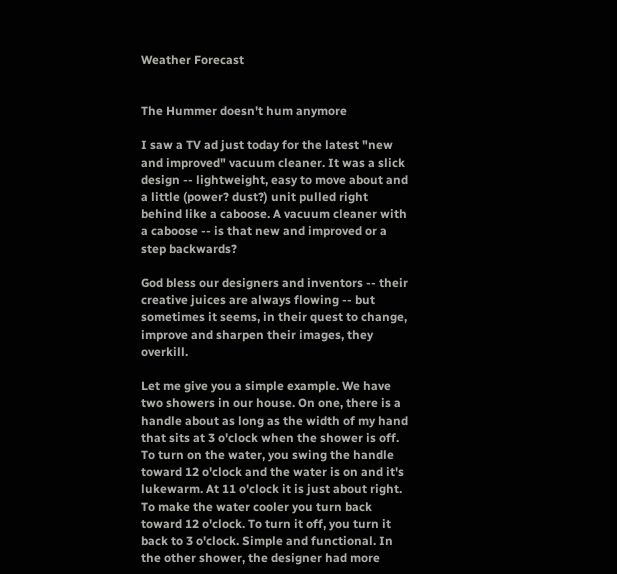Weather Forecast


The Hummer doesn't hum anymore

I saw a TV ad just today for the latest "new and improved" vacuum cleaner. It was a slick design -- lightweight, easy to move about and a little (power? dust?) unit pulled right behind like a caboose. A vacuum cleaner with a caboose -- is that new and improved or a step backwards?

God bless our designers and inventors -- their creative juices are always flowing -- but sometimes it seems, in their quest to change, improve and sharpen their images, they overkill.

Let me give you a simple example. We have two showers in our house. On one, there is a handle about as long as the width of my hand that sits at 3 o'clock when the shower is off. To turn on the water, you swing the handle toward 12 o'clock and the water is on and it's lukewarm. At 11 o'clock it is just about right. To make the water cooler you turn back toward 12 o'clock. To turn it off, you turn it back to 3 o'clock. Simple and functional. In the other shower, the designer had more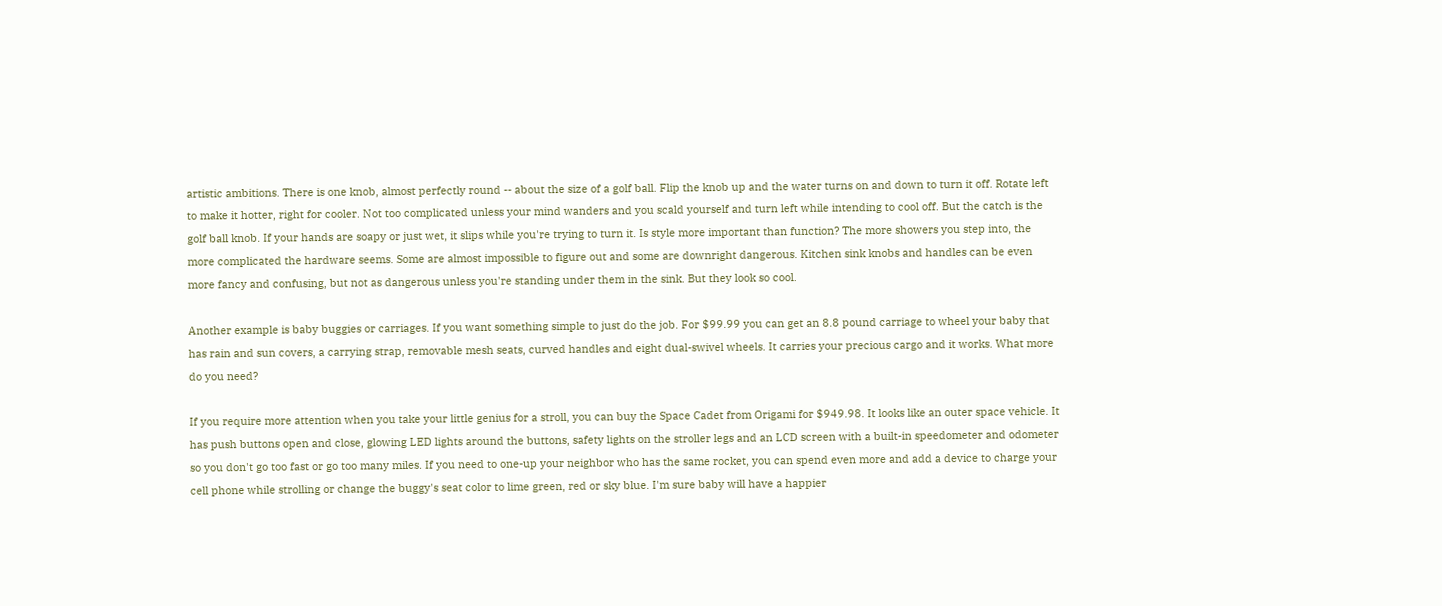artistic ambitions. There is one knob, almost perfectly round -- about the size of a golf ball. Flip the knob up and the water turns on and down to turn it off. Rotate left to make it hotter, right for cooler. Not too complicated unless your mind wanders and you scald yourself and turn left while intending to cool off. But the catch is the golf ball knob. If your hands are soapy or just wet, it slips while you're trying to turn it. Is style more important than function? The more showers you step into, the more complicated the hardware seems. Some are almost impossible to figure out and some are downright dangerous. Kitchen sink knobs and handles can be even more fancy and confusing, but not as dangerous unless you're standing under them in the sink. But they look so cool.

Another example is baby buggies or carriages. If you want something simple to just do the job. For $99.99 you can get an 8.8 pound carriage to wheel your baby that has rain and sun covers, a carrying strap, removable mesh seats, curved handles and eight dual-swivel wheels. It carries your precious cargo and it works. What more do you need?

If you require more attention when you take your little genius for a stroll, you can buy the Space Cadet from Origami for $949.98. It looks like an outer space vehicle. It has push buttons open and close, glowing LED lights around the buttons, safety lights on the stroller legs and an LCD screen with a built-in speedometer and odometer so you don't go too fast or go too many miles. If you need to one-up your neighbor who has the same rocket, you can spend even more and add a device to charge your cell phone while strolling or change the buggy's seat color to lime green, red or sky blue. I'm sure baby will have a happier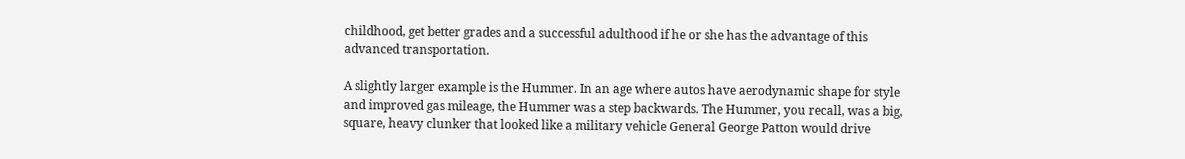childhood, get better grades and a successful adulthood if he or she has the advantage of this advanced transportation.

A slightly larger example is the Hummer. In an age where autos have aerodynamic shape for style and improved gas mileage, the Hummer was a step backwards. The Hummer, you recall, was a big, square, heavy clunker that looked like a military vehicle General George Patton would drive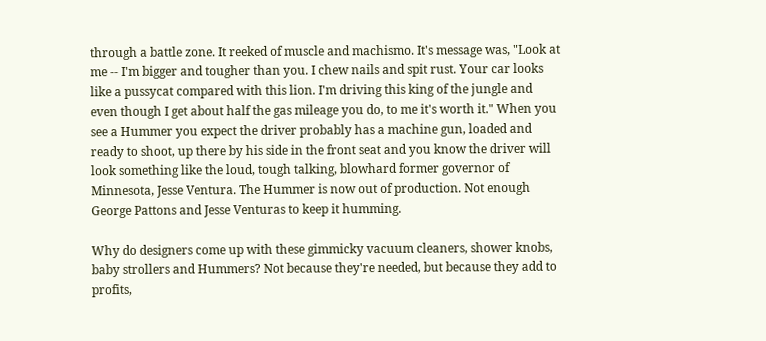through a battle zone. It reeked of muscle and machismo. It's message was, "Look at me -- I'm bigger and tougher than you. I chew nails and spit rust. Your car looks like a pussycat compared with this lion. I'm driving this king of the jungle and even though I get about half the gas mileage you do, to me it's worth it." When you see a Hummer you expect the driver probably has a machine gun, loaded and ready to shoot, up there by his side in the front seat and you know the driver will look something like the loud, tough talking, blowhard former governor of Minnesota, Jesse Ventura. The Hummer is now out of production. Not enough George Pattons and Jesse Venturas to keep it humming.

Why do designers come up with these gimmicky vacuum cleaners, shower knobs, baby strollers and Hummers? Not because they're needed, but because they add to profits,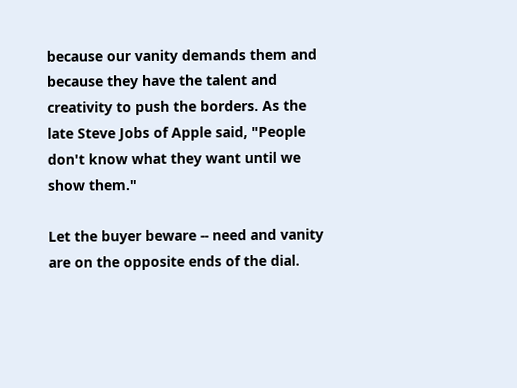because our vanity demands them and because they have the talent and creativity to push the borders. As the late Steve Jobs of Apple said, "People don't know what they want until we show them."

Let the buyer beware -- need and vanity are on the opposite ends of the dial.